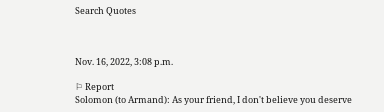Search Quotes



Nov. 16, 2022, 3:08 p.m.

⚐ Report
Solomon (to Armand): As your friend, I don't believe you deserve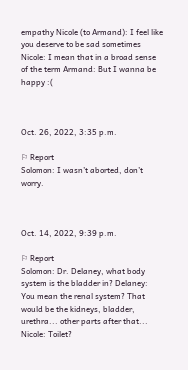empathy Nicole (to Armand): I feel like you deserve to be sad sometimes Nicole: I mean that in a broad sense of the term Armand: But I wanna be happy :(



Oct. 26, 2022, 3:35 p.m.

⚐ Report
Solomon: I wasn’t aborted, don’t worry.



Oct. 14, 2022, 9:39 p.m.

⚐ Report
Solomon: Dr. Delaney, what body system is the bladder in? Delaney: You mean the renal system? That would be the kidneys, bladder, urethra... other parts after that... Nicole: Toilet?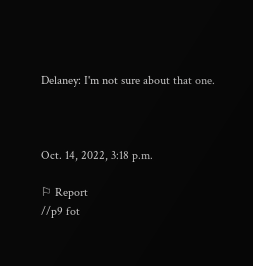Delaney: I'm not sure about that one.



Oct. 14, 2022, 3:18 p.m.

⚐ Report
//p9 fot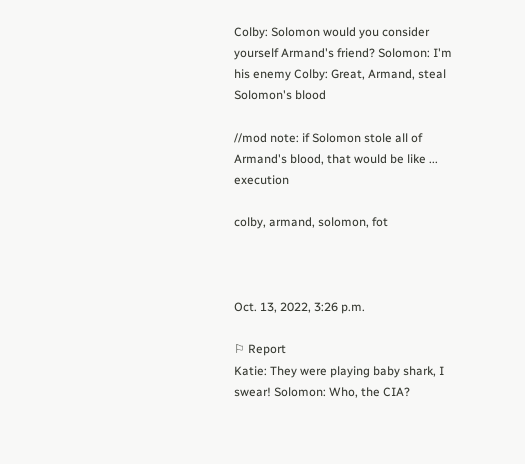Colby: Solomon would you consider yourself Armand's friend? Solomon: I'm his enemy Colby: Great, Armand, steal Solomon's blood

//mod note: if Solomon stole all of Armand's blood, that would be like ... execution

colby, armand, solomon, fot



Oct. 13, 2022, 3:26 p.m.

⚐ Report
Katie: They were playing baby shark, I swear! Solomon: Who, the CIA?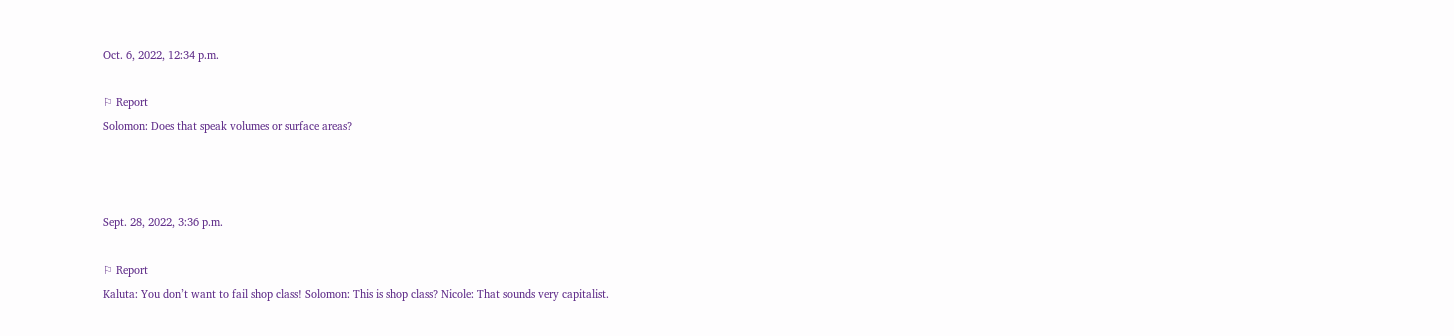Oct. 6, 2022, 12:34 p.m.

⚐ Report
Solomon: Does that speak volumes or surface areas?



Sept. 28, 2022, 3:36 p.m.

⚐ Report
Kaluta: You don’t want to fail shop class! Solomon: This is shop class? Nicole: That sounds very capitalist.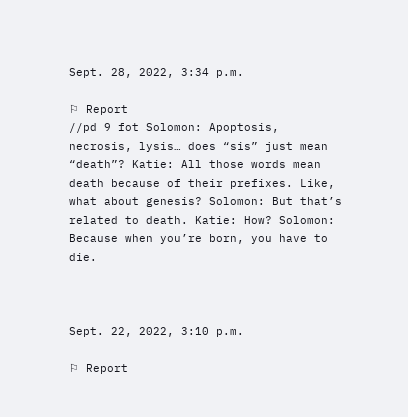Sept. 28, 2022, 3:34 p.m.

⚐ Report
//pd 9 fot Solomon: Apoptosis, necrosis, lysis… does “sis” just mean “death”? Katie: All those words mean death because of their prefixes. Like, what about genesis? Solomon: But that’s related to death. Katie: How? Solomon: Because when you’re born, you have to die.



Sept. 22, 2022, 3:10 p.m.

⚐ Report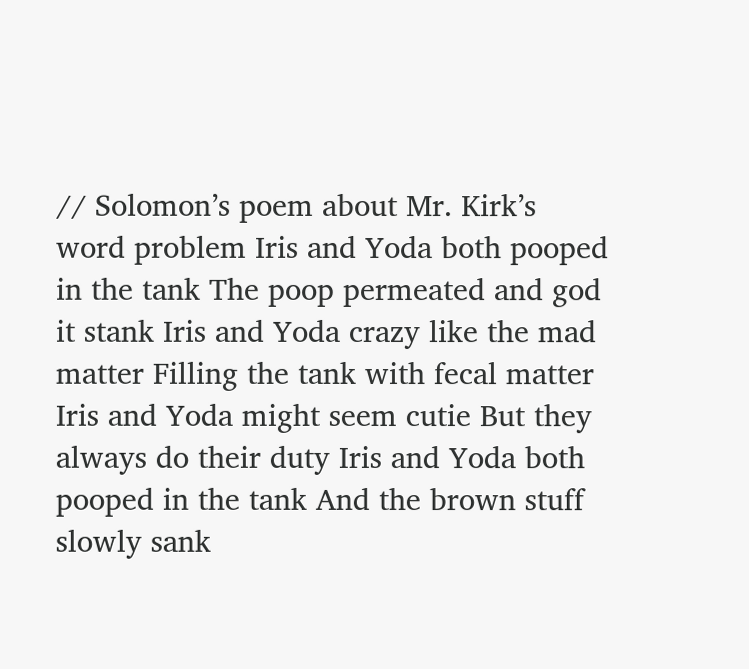// Solomon’s poem about Mr. Kirk’s word problem Iris and Yoda both pooped in the tank The poop permeated and god it stank Iris and Yoda crazy like the mad matter Filling the tank with fecal matter Iris and Yoda might seem cutie But they always do their duty Iris and Yoda both pooped in the tank And the brown stuff slowly sank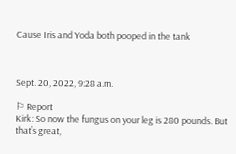Cause Iris and Yoda both pooped in the tank



Sept. 20, 2022, 9:28 a.m.

⚐ Report
Kirk: So now the fungus on your leg is 280 pounds. But that’s great,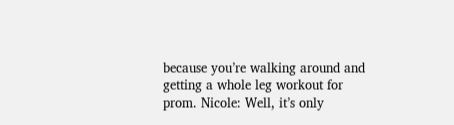because you’re walking around and getting a whole leg workout for prom. Nicole: Well, it’s only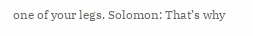one of your legs. Solomon: That’s why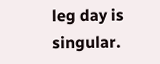leg day is singular.